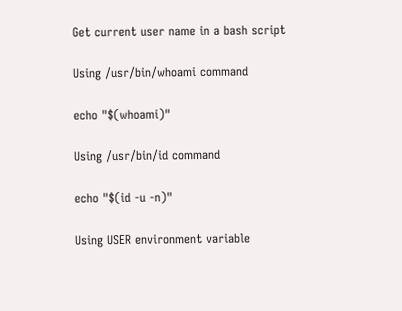Get current user name in a bash script

Using /usr/bin/whoami command

echo "$(whoami)"

Using /usr/bin/id command

echo "$(id -u -n)"

Using USER environment variable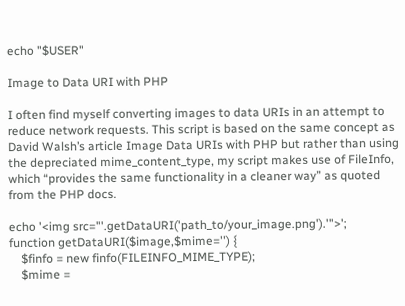echo "$USER"

Image to Data URI with PHP

I often find myself converting images to data URIs in an attempt to reduce network requests. This script is based on the same concept as David Walsh’s article Image Data URIs with PHP but rather than using the depreciated mime_content_type, my script makes use of FileInfo, which “provides the same functionality in a cleaner way” as quoted from the PHP docs.

echo '<img src="'.getDataURI('path_to/your_image.png').'">';
function getDataURI($image,$mime='') {
    $finfo = new finfo(FILEINFO_MIME_TYPE);
    $mime =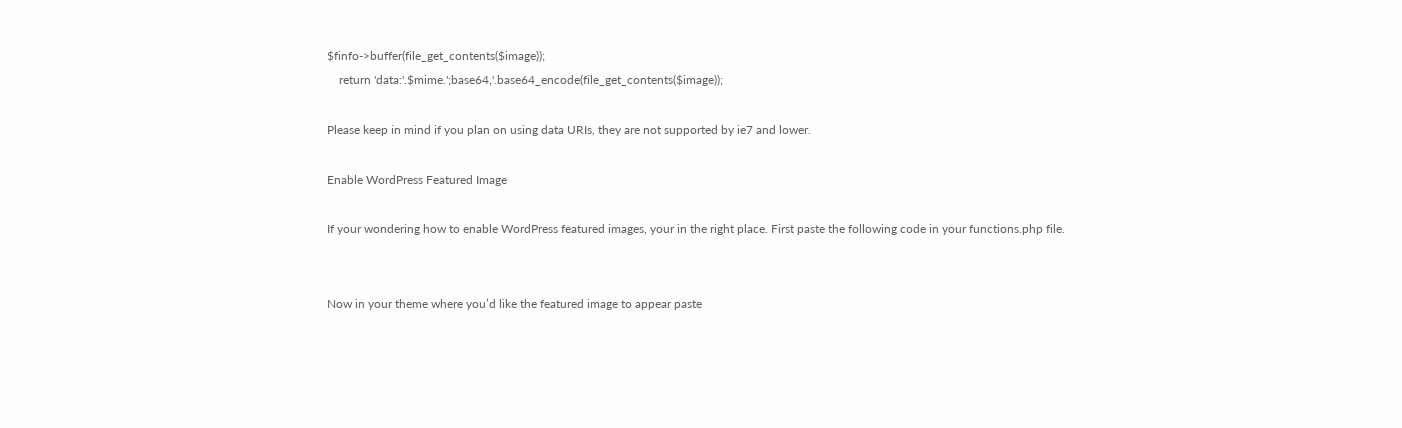$finfo->buffer(file_get_contents($image));
    return 'data:'.$mime.';base64,'.base64_encode(file_get_contents($image));

Please keep in mind if you plan on using data URIs, they are not supported by ie7 and lower.

Enable WordPress Featured Image

If your wondering how to enable WordPress featured images, your in the right place. First paste the following code in your functions.php file.


Now in your theme where you’d like the featured image to appear paste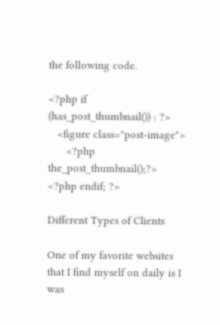the following code.

<?php if (has_post_thumbnail()) : ?>
   <figure class="post-image">
      <?php the_post_thumbnail();?>
<?php endif; ?>

Different Types of Clients

One of my favorite websites that I find myself on daily is I was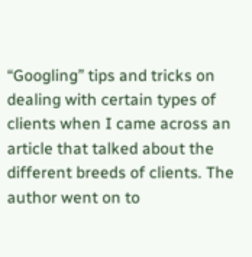“Googling” tips and tricks on dealing with certain types of clients when I came across an article that talked about the different breeds of clients. The author went on to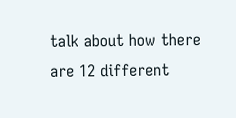talk about how there are 12 different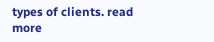types of clients. read more